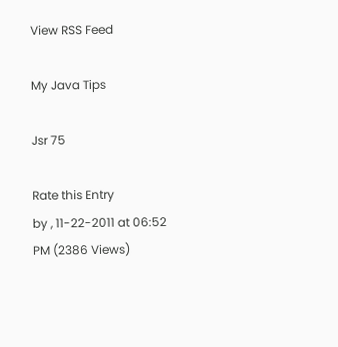View RSS Feed

My Java Tips

Jsr 75

Rate this Entry
by , 11-22-2011 at 06:52 PM (2386 Views)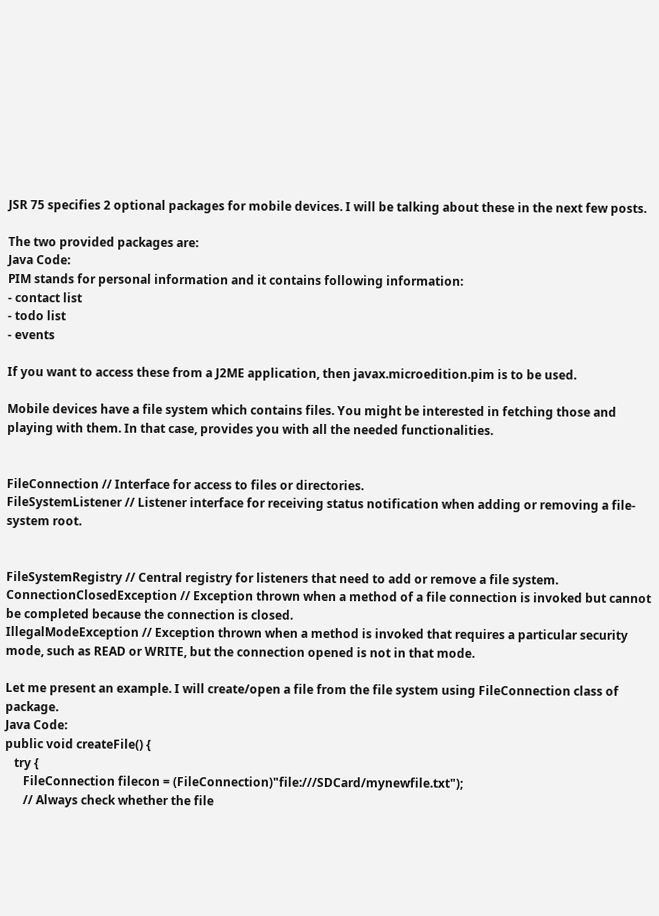JSR 75 specifies 2 optional packages for mobile devices. I will be talking about these in the next few posts.

The two provided packages are:
Java Code:
PIM stands for personal information and it contains following information:
- contact list
- todo list
- events

If you want to access these from a J2ME application, then javax.microedition.pim is to be used.

Mobile devices have a file system which contains files. You might be interested in fetching those and playing with them. In that case, provides you with all the needed functionalities.


FileConnection // Interface for access to files or directories.
FileSystemListener // Listener interface for receiving status notification when adding or removing a file-system root.


FileSystemRegistry // Central registry for listeners that need to add or remove a file system.
ConnectionClosedException // Exception thrown when a method of a file connection is invoked but cannot be completed because the connection is closed.
IllegalModeException // Exception thrown when a method is invoked that requires a particular security mode, such as READ or WRITE, but the connection opened is not in that mode.

Let me present an example. I will create/open a file from the file system using FileConnection class of package.
Java Code:
public void createFile() {
   try {
      FileConnection filecon = (FileConnection)"file:///SDCard/mynewfile.txt");
      // Always check whether the file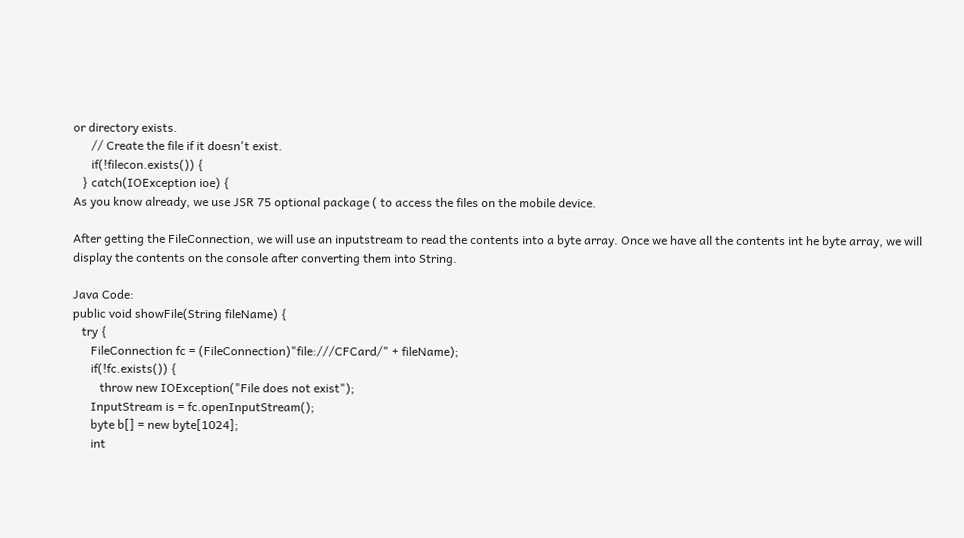or directory exists.
      // Create the file if it doesn't exist.
      if(!filecon.exists()) {
   } catch(IOException ioe) {
As you know already, we use JSR 75 optional package ( to access the files on the mobile device.

After getting the FileConnection, we will use an inputstream to read the contents into a byte array. Once we have all the contents int he byte array, we will display the contents on the console after converting them into String.

Java Code:
public void showFile(String fileName) {
   try {
      FileConnection fc = (FileConnection)"file:///CFCard/" + fileName);
      if(!fc.exists()) {
         throw new IOException("File does not exist");
      InputStream is = fc.openInputStream();
      byte b[] = new byte[1024];
      int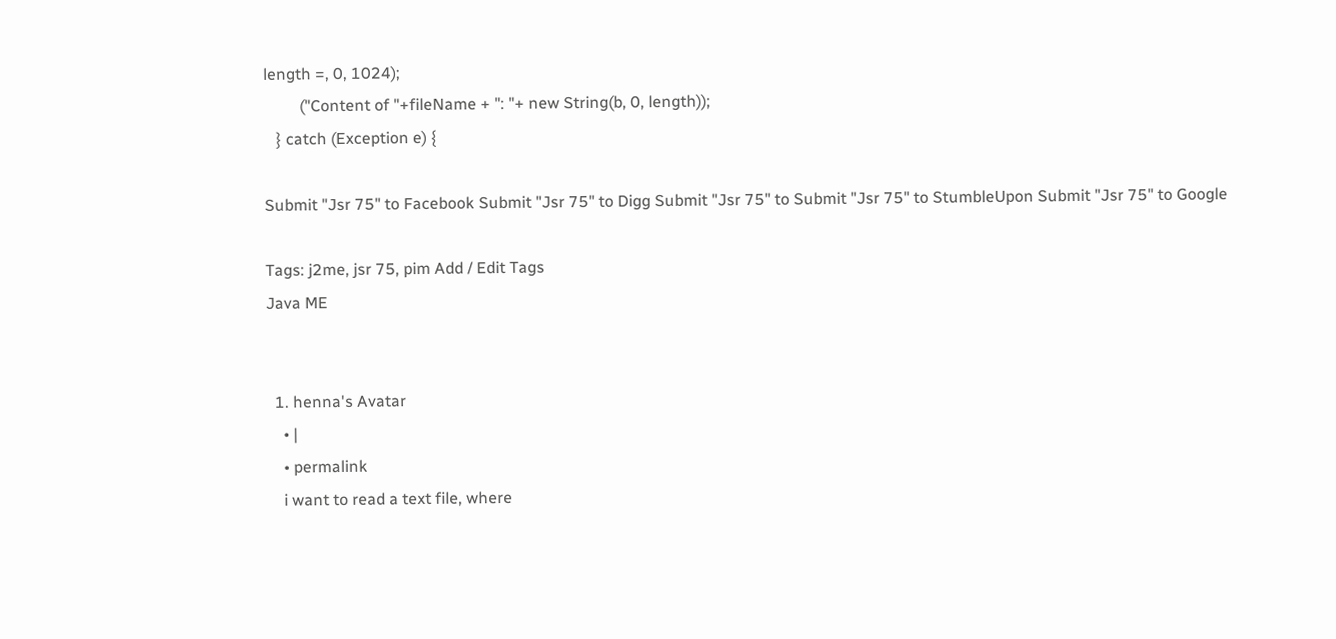length =, 0, 1024);
         ("Content of "+fileName + ": "+ new String(b, 0, length));
   } catch (Exception e) {

Submit "Jsr 75" to Facebook Submit "Jsr 75" to Digg Submit "Jsr 75" to Submit "Jsr 75" to StumbleUpon Submit "Jsr 75" to Google

Tags: j2me, jsr 75, pim Add / Edit Tags
Java ME


  1. henna's Avatar
    • |
    • permalink
    i want to read a text file, where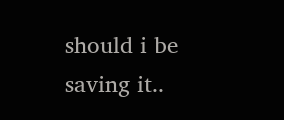should i be saving it..